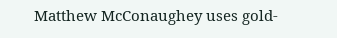Matthew McConaughey uses gold-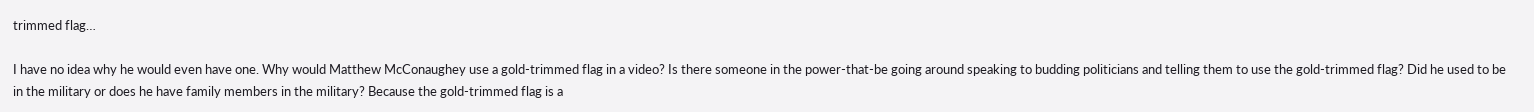trimmed flag…

I have no idea why he would even have one. Why would Matthew McConaughey use a gold-trimmed flag in a video? Is there someone in the power-that-be going around speaking to budding politicians and telling them to use the gold-trimmed flag? Did he used to be in the military or does he have family members in the military? Because the gold-trimmed flag is a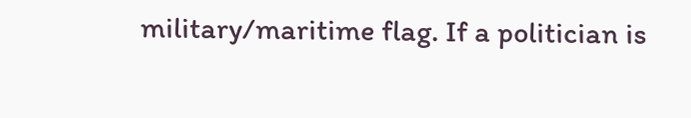military/maritime flag. If a politician is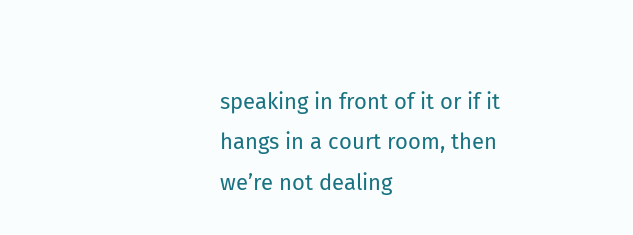speaking in front of it or if it hangs in a court room, then we’re not dealing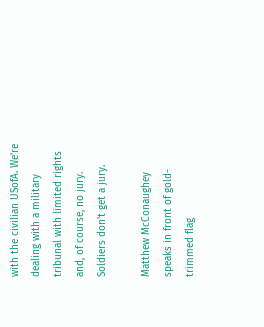with the civilian USofA. We’re dealing with a military tribunal with limited rights and, of course, no jury. Soldiers don’t get a jury.

Matthew McConaughey speaks in front of gold-trimmed flag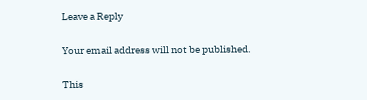Leave a Reply

Your email address will not be published.

This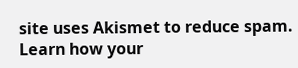site uses Akismet to reduce spam. Learn how your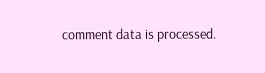comment data is processed.